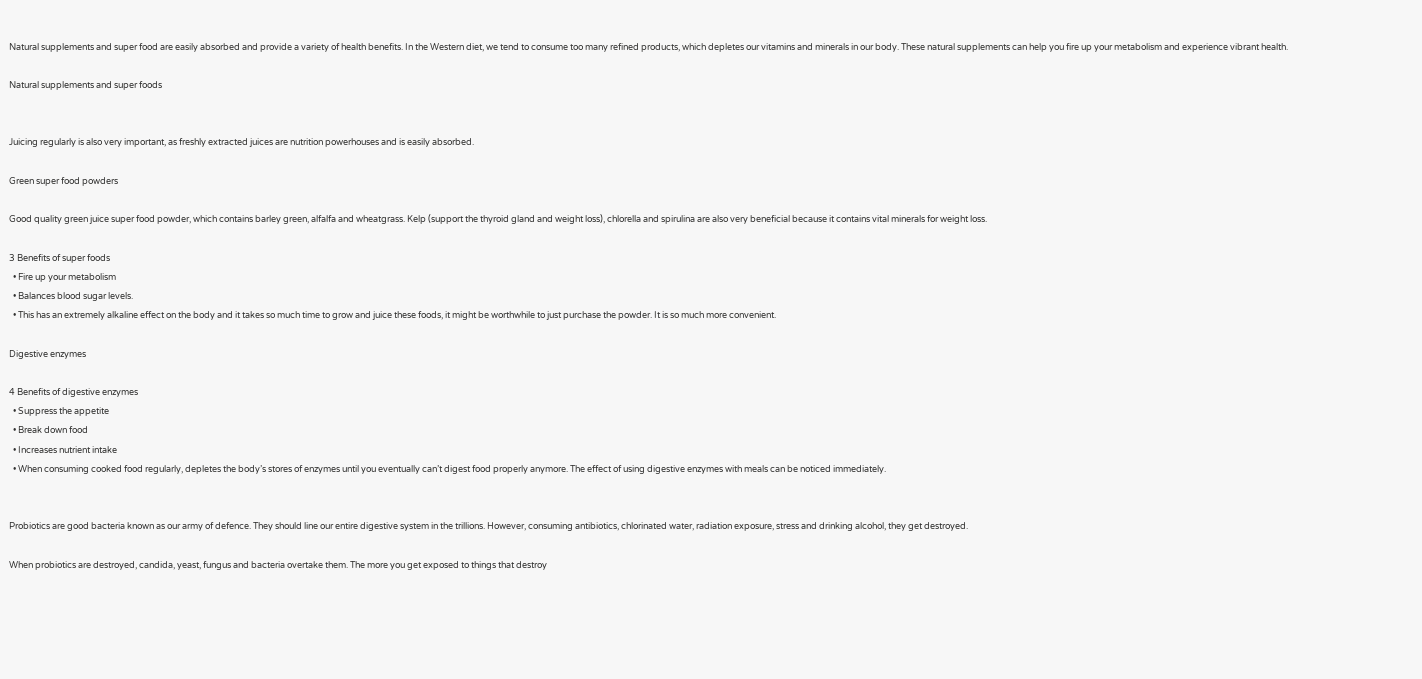Natural supplements and super food are easily absorbed and provide a variety of health benefits. In the Western diet, we tend to consume too many refined products, which depletes our vitamins and minerals in our body. These natural supplements can help you fire up your metabolism and experience vibrant health.

Natural supplements and super foods


Juicing regularly is also very important, as freshly extracted juices are nutrition powerhouses and is easily absorbed.

Green super food powders

Good quality green juice super food powder, which contains barley green, alfalfa and wheatgrass. Kelp (support the thyroid gland and weight loss), chlorella and spirulina are also very beneficial because it contains vital minerals for weight loss.

3 Benefits of super foods
  • Fire up your metabolism
  • Balances blood sugar levels.
  • This has an extremely alkaline effect on the body and it takes so much time to grow and juice these foods, it might be worthwhile to just purchase the powder. It is so much more convenient.

Digestive enzymes

4 Benefits of digestive enzymes
  • Suppress the appetite
  • Break down food
  • Increases nutrient intake
  • When consuming cooked food regularly, depletes the body’s stores of enzymes until you eventually can’t digest food properly anymore. The effect of using digestive enzymes with meals can be noticed immediately.


Probiotics are good bacteria known as our army of defence. They should line our entire digestive system in the trillions. However, consuming antibiotics, chlorinated water, radiation exposure, stress and drinking alcohol, they get destroyed.

When probiotics are destroyed, candida, yeast, fungus and bacteria overtake them. The more you get exposed to things that destroy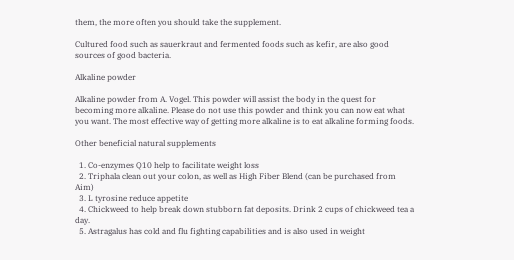them, the more often you should take the supplement.

Cultured food such as sauerkraut and fermented foods such as kefir, are also good sources of good bacteria.

Alkaline powder

Alkaline powder from A. Vogel. This powder will assist the body in the quest for becoming more alkaline. Please do not use this powder and think you can now eat what you want. The most effective way of getting more alkaline is to eat alkaline forming foods.

Other beneficial natural supplements

  1. Co-enzymes Q10 help to facilitate weight loss
  2. Triphala clean out your colon, as well as High Fiber Blend (can be purchased from Aim)
  3. L tyrosine reduce appetite
  4. Chickweed to help break down stubborn fat deposits. Drink 2 cups of chickweed tea a day.
  5. Astragalus has cold and flu fighting capabilities and is also used in weight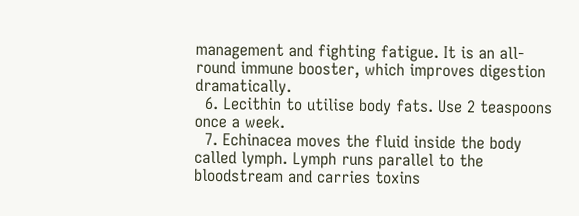management and fighting fatigue. It is an all-round immune booster, which improves digestion dramatically.
  6. Lecithin to utilise body fats. Use 2 teaspoons once a week.
  7. Echinacea moves the fluid inside the body called lymph. Lymph runs parallel to the bloodstream and carries toxins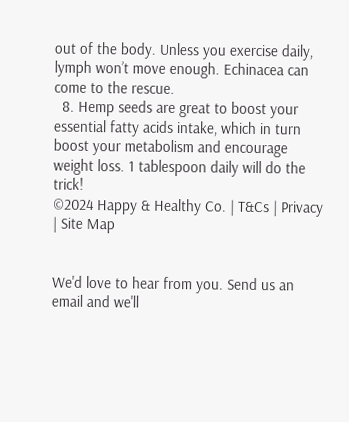out of the body. Unless you exercise daily, lymph won’t move enough. Echinacea can come to the rescue.
  8. Hemp seeds are great to boost your essential fatty acids intake, which in turn boost your metabolism and encourage weight loss. 1 tablespoon daily will do the trick!
©2024 Happy & Healthy Co. | T&Cs | Privacy | Site Map


We'd love to hear from you. Send us an email and we'll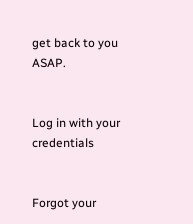get back to you ASAP.


Log in with your credentials


Forgot your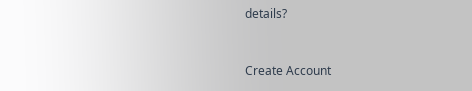details?


Create Account